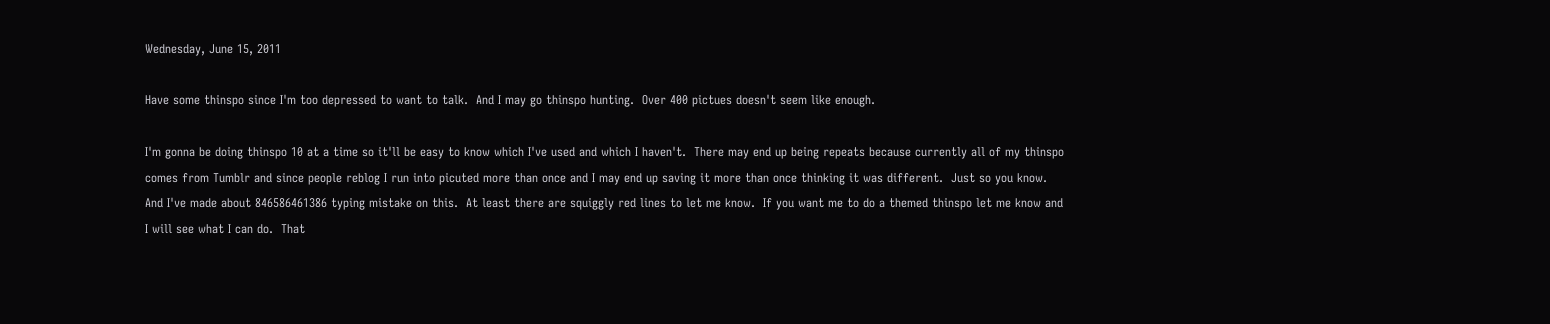Wednesday, June 15, 2011

Have some thinspo since I'm too depressed to want to talk.  And I may go thinspo hunting.  Over 400 pictues doesn't seem like enough.

I'm gonna be doing thinspo 10 at a time so it'll be easy to know which I've used and which I haven't.  There may end up being repeats because currently all of my thinspo comes from Tumblr and since people reblog I run into picuted more than once and I may end up saving it more than once thinking it was different.  Just so you know.  And I've made about 846586461386 typing mistake on this.  At least there are squiggly red lines to let me know.  If you want me to do a themed thinspo let me know and I will see what I can do.  That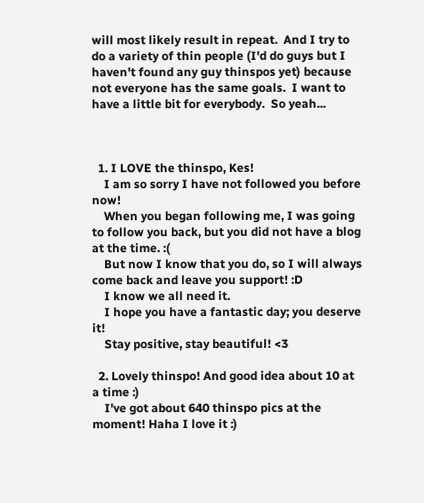will most likely result in repeat.  And I try to do a variety of thin people (I'd do guys but I haven't found any guy thinspos yet) because not everyone has the same goals.  I want to have a little bit for everybody.  So yeah...



  1. I LOVE the thinspo, Kes!
    I am so sorry I have not followed you before now!
    When you began following me, I was going to follow you back, but you did not have a blog at the time. :(
    But now I know that you do, so I will always come back and leave you support! :D
    I know we all need it.
    I hope you have a fantastic day; you deserve it!
    Stay positive, stay beautiful! <3

  2. Lovely thinspo! And good idea about 10 at a time :)
    I've got about 640 thinspo pics at the moment! Haha I love it :)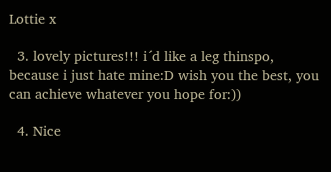Lottie x

  3. lovely pictures!!! i´d like a leg thinspo, because i just hate mine:D wish you the best, you can achieve whatever you hope for:))

  4. Nice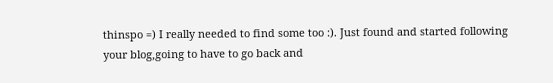thinspo =) I really needed to find some too :). Just found and started following your blog,going to have to go back and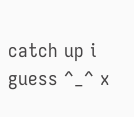catch up i guess ^_^ x